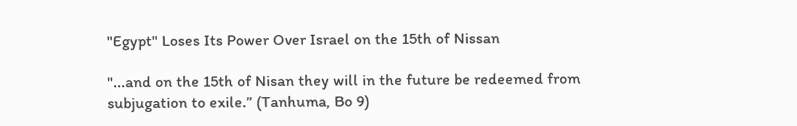"Egypt" Loses Its Power Over Israel on the 15th of Nissan

"...and on the 15th of Nisan they will in the future be redeemed from subjugation to exile.” (Tanhuma, Bo 9)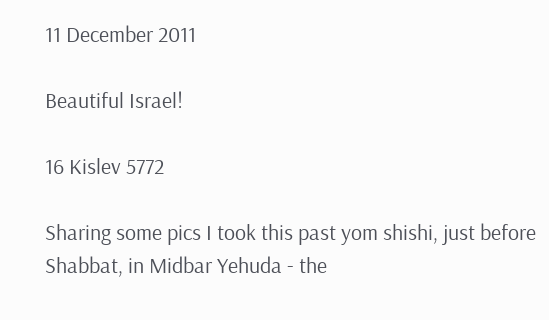11 December 2011

Beautiful Israel!

16 Kislev 5772

Sharing some pics I took this past yom shishi, just before Shabbat, in Midbar Yehuda - the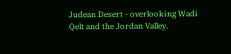Judean Desert - overlooking Wadi Qelt and the Jordan Valley.